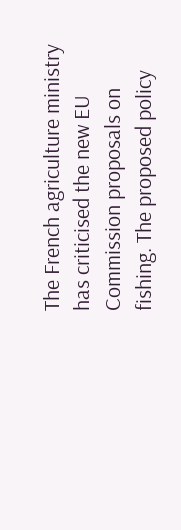The French agriculture ministry has criticised the new EU Commission proposals on fishing. The proposed policy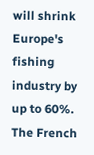will shrink Europe's fishing industry by up to 60%. The French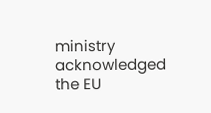ministry acknowledged the EU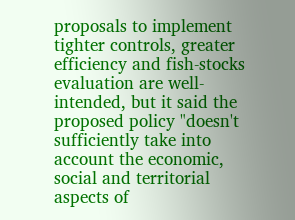proposals to implement tighter controls, greater efficiency and fish-stocks evaluation are well-intended, but it said the proposed policy "doesn't sufficiently take into account the economic, social and territorial aspects of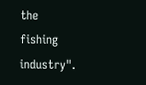the fishing industry".